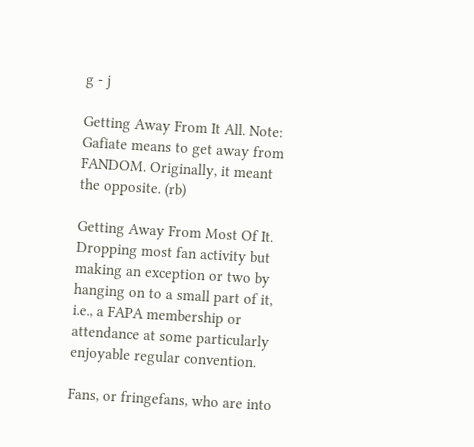g - j

Getting Away From It All. Note: Gafiate means to get away from FANDOM. Originally, it meant the opposite. (rb)

Getting Away From Most Of It. Dropping most fan activity but making an exception or two by hanging on to a small part of it, i.e., a FAPA membership or attendance at some particularly enjoyable regular convention.

Fans, or fringefans, who are into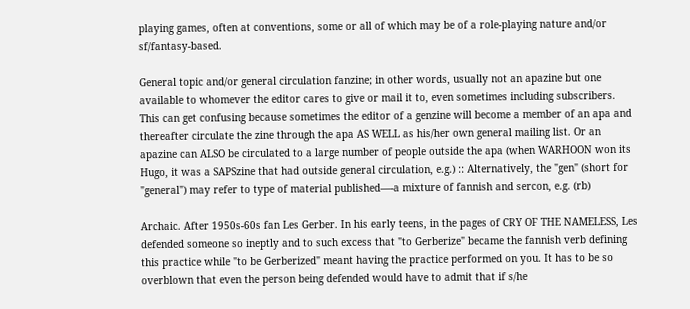playing games, often at conventions, some or all of which may be of a role-playing nature and/or sf/fantasy-based.

General topic and/or general circulation fanzine; in other words, usually not an apazine but one available to whomever the editor cares to give or mail it to, even sometimes including subscribers. This can get confusing because sometimes the editor of a genzine will become a member of an apa and thereafter circulate the zine through the apa AS WELL as his/her own general mailing list. Or an apazine can ALSO be circulated to a large number of people outside the apa (when WARHOON won its Hugo, it was a SAPSzine that had outside general circulation, e.g.) :: Alternatively, the "gen" (short for "general") may refer to type of material published—-a mixture of fannish and sercon, e.g. (rb)

Archaic. After 1950s-60s fan Les Gerber. In his early teens, in the pages of CRY OF THE NAMELESS, Les defended someone so ineptly and to such excess that "to Gerberize" became the fannish verb defining this practice while "to be Gerberized" meant having the practice performed on you. It has to be so overblown that even the person being defended would have to admit that if s/he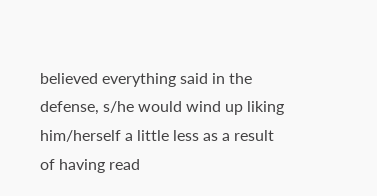believed everything said in the defense, s/he would wind up liking him/herself a little less as a result of having read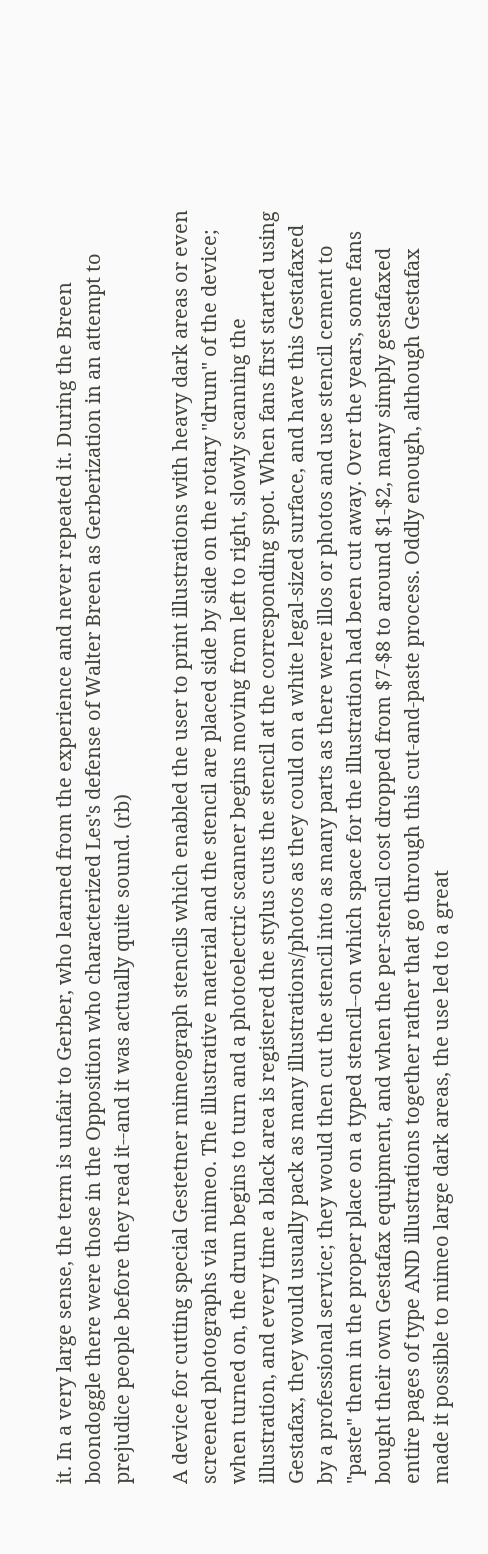it. In a very large sense, the term is unfair to Gerber, who learned from the experience and never repeated it. During the Breen boondoggle there were those in the Opposition who characterized Les's defense of Walter Breen as Gerberization in an attempt to prejudice people before they read it--and it was actually quite sound. (rb)

A device for cutting special Gestetner mimeograph stencils which enabled the user to print illustrations with heavy dark areas or even screened photographs via mimeo. The illustrative material and the stencil are placed side by side on the rotary "drum" of the device; when turned on, the drum begins to turn and a photoelectric scanner begins moving from left to right, slowly scanning the illustration, and every time a black area is registered the stylus cuts the stencil at the corresponding spot. When fans first started using Gestafax, they would usually pack as many illustrations/photos as they could on a white legal-sized surface, and have this Gestafaxed by a professional service; they would then cut the stencil into as many parts as there were illos or photos and use stencil cement to "paste" them in the proper place on a typed stencil--on which space for the illustration had been cut away. Over the years, some fans bought their own Gestafax equipment, and when the per-stencil cost dropped from $7-$8 to around $1-$2, many simply gestafaxed entire pages of type AND illustrations together rather that go through this cut-and-paste process. Oddly enough, although Gestafax made it possible to mimeo large dark areas, the use led to a great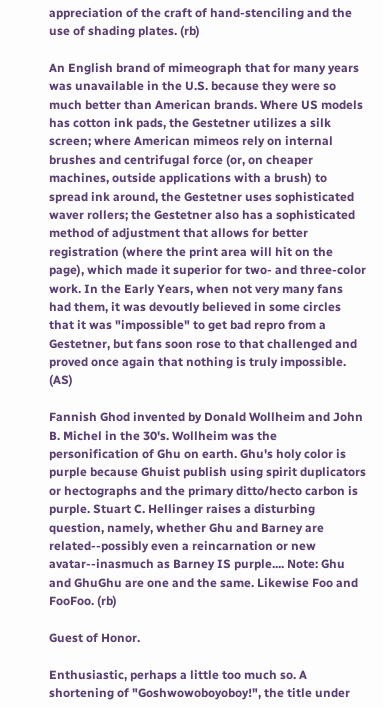appreciation of the craft of hand-stenciling and the use of shading plates. (rb)

An English brand of mimeograph that for many years was unavailable in the U.S. because they were so much better than American brands. Where US models has cotton ink pads, the Gestetner utilizes a silk screen; where American mimeos rely on internal brushes and centrifugal force (or, on cheaper machines, outside applications with a brush) to spread ink around, the Gestetner uses sophisticated waver rollers; the Gestetner also has a sophisticated method of adjustment that allows for better registration (where the print area will hit on the page), which made it superior for two- and three-color work. In the Early Years, when not very many fans had them, it was devoutly believed in some circles that it was "impossible" to get bad repro from a Gestetner, but fans soon rose to that challenged and proved once again that nothing is truly impossible. (AS)

Fannish Ghod invented by Donald Wollheim and John B. Michel in the 30's. Wollheim was the personification of Ghu on earth. Ghu's holy color is purple because Ghuist publish using spirit duplicators or hectographs and the primary ditto/hecto carbon is purple. Stuart C. Hellinger raises a disturbing question, namely, whether Ghu and Barney are related--possibly even a reincarnation or new avatar--inasmuch as Barney IS purple.... Note: Ghu and GhuGhu are one and the same. Likewise Foo and FooFoo. (rb)

Guest of Honor.

Enthusiastic, perhaps a little too much so. A shortening of "Goshwowoboyoboy!", the title under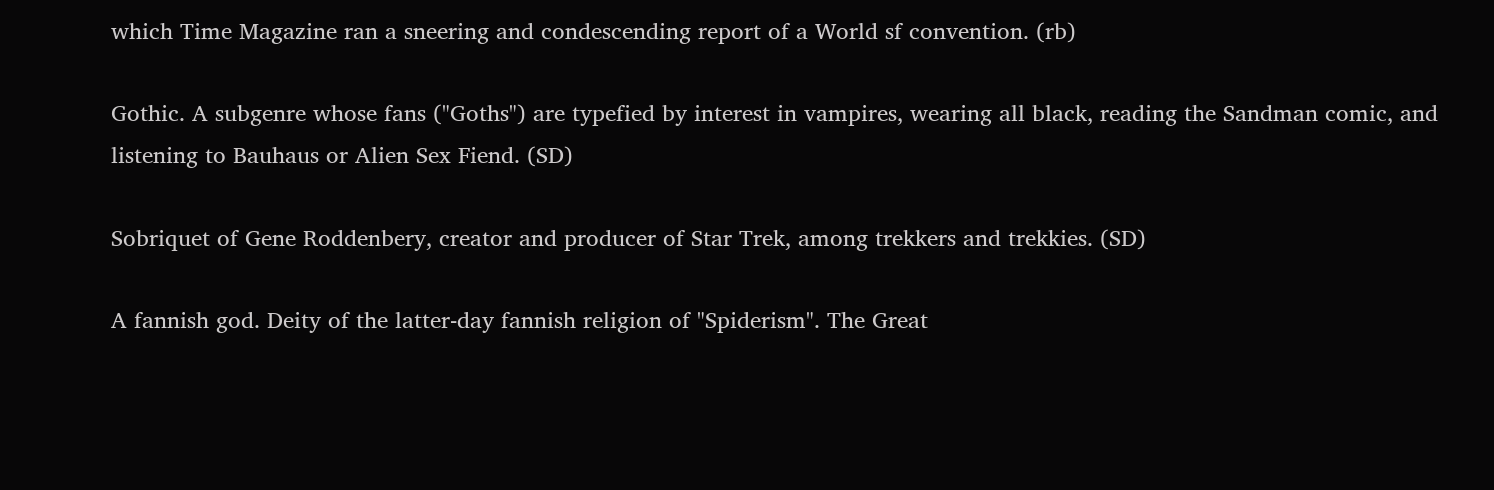which Time Magazine ran a sneering and condescending report of a World sf convention. (rb)

Gothic. A subgenre whose fans ("Goths") are typefied by interest in vampires, wearing all black, reading the Sandman comic, and listening to Bauhaus or Alien Sex Fiend. (SD)

Sobriquet of Gene Roddenbery, creator and producer of Star Trek, among trekkers and trekkies. (SD)

A fannish god. Deity of the latter-day fannish religion of "Spiderism". The Great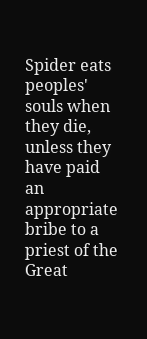Spider eats peoples' souls when they die, unless they have paid an appropriate bribe to a priest of the Great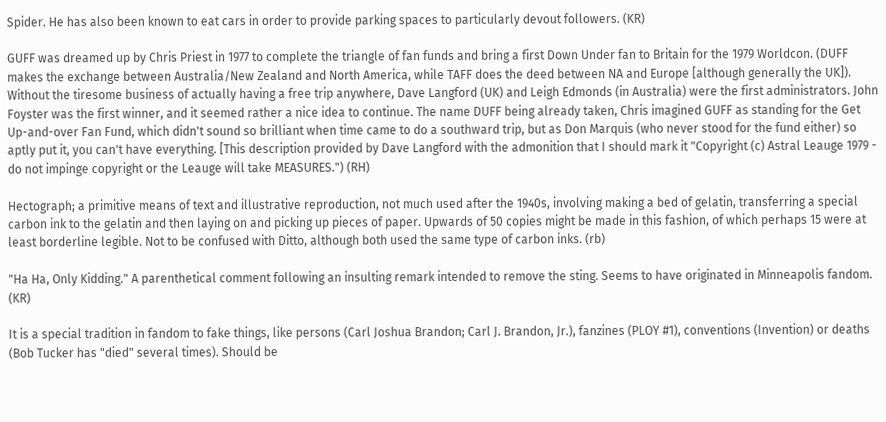Spider. He has also been known to eat cars in order to provide parking spaces to particularly devout followers. (KR)

GUFF was dreamed up by Chris Priest in 1977 to complete the triangle of fan funds and bring a first Down Under fan to Britain for the 1979 Worldcon. (DUFF makes the exchange between Australia/New Zealand and North America, while TAFF does the deed between NA and Europe [although generally the UK]). Without the tiresome business of actually having a free trip anywhere, Dave Langford (UK) and Leigh Edmonds (in Australia) were the first administrators. John Foyster was the first winner, and it seemed rather a nice idea to continue. The name DUFF being already taken, Chris imagined GUFF as standing for the Get Up-and-over Fan Fund, which didn't sound so brilliant when time came to do a southward trip, but as Don Marquis (who never stood for the fund either) so aptly put it, you can't have everything. [This description provided by Dave Langford with the admonition that I should mark it "Copyright (c) Astral Leauge 1979 - do not impinge copyright or the Leauge will take MEASURES.") (RH)

Hectograph; a primitive means of text and illustrative reproduction, not much used after the 1940s, involving making a bed of gelatin, transferring a special carbon ink to the gelatin and then laying on and picking up pieces of paper. Upwards of 50 copies might be made in this fashion, of which perhaps 15 were at least borderline legible. Not to be confused with Ditto, although both used the same type of carbon inks. (rb)

"Ha Ha, Only Kidding." A parenthetical comment following an insulting remark intended to remove the sting. Seems to have originated in Minneapolis fandom. (KR)

It is a special tradition in fandom to fake things, like persons (Carl Joshua Brandon; Carl J. Brandon, Jr.), fanzines (PLOY #1), conventions (Invention) or deaths (Bob Tucker has "died" several times). Should be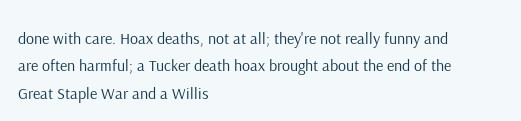done with care. Hoax deaths, not at all; they're not really funny and are often harmful; a Tucker death hoax brought about the end of the Great Staple War and a Willis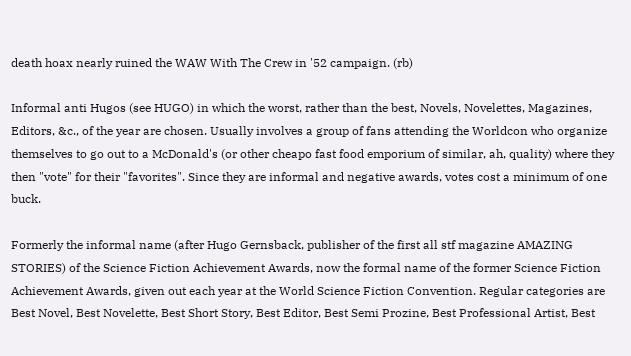death hoax nearly ruined the WAW With The Crew in '52 campaign. (rb)

Informal anti Hugos (see HUGO) in which the worst, rather than the best, Novels, Novelettes, Magazines, Editors, &c., of the year are chosen. Usually involves a group of fans attending the Worldcon who organize themselves to go out to a McDonald's (or other cheapo fast food emporium of similar, ah, quality) where they then "vote" for their "favorites". Since they are informal and negative awards, votes cost a minimum of one buck.

Formerly the informal name (after Hugo Gernsback, publisher of the first all stf magazine AMAZING STORIES) of the Science Fiction Achievement Awards, now the formal name of the former Science Fiction Achievement Awards, given out each year at the World Science Fiction Convention. Regular categories are Best Novel, Best Novelette, Best Short Story, Best Editor, Best Semi Prozine, Best Professional Artist, Best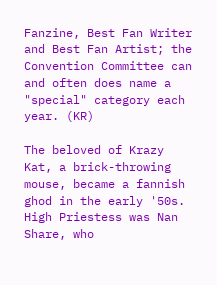Fanzine, Best Fan Writer and Best Fan Artist; the Convention Committee can and often does name a "special" category each year. (KR)

The beloved of Krazy Kat, a brick-throwing mouse, became a fannish ghod in the early '50s. High Priestess was Nan Share, who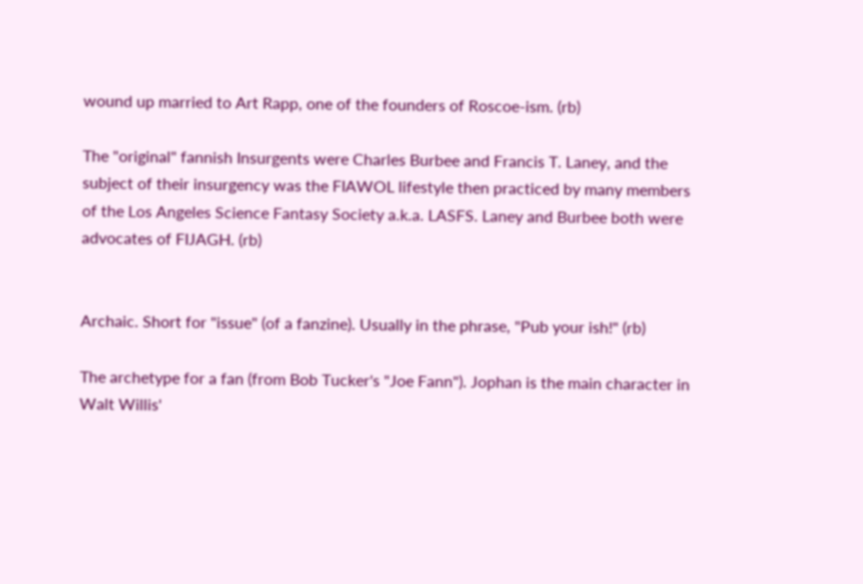wound up married to Art Rapp, one of the founders of Roscoe-ism. (rb)

The "original" fannish Insurgents were Charles Burbee and Francis T. Laney, and the subject of their insurgency was the FIAWOL lifestyle then practiced by many members of the Los Angeles Science Fantasy Society a.k.a. LASFS. Laney and Burbee both were advocates of FIJAGH. (rb)


Archaic. Short for "issue" (of a fanzine). Usually in the phrase, "Pub your ish!" (rb)

The archetype for a fan (from Bob Tucker's "Joe Fann"). Jophan is the main character in Walt Willis'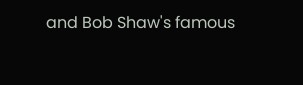and Bob Shaw's famous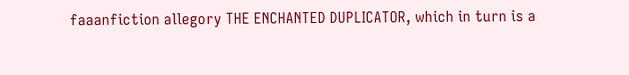faaanfiction allegory THE ENCHANTED DUPLICATOR, which in turn is a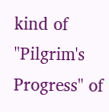kind of "Pilgrim's Progress" of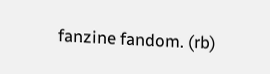fanzine fandom. (rb)